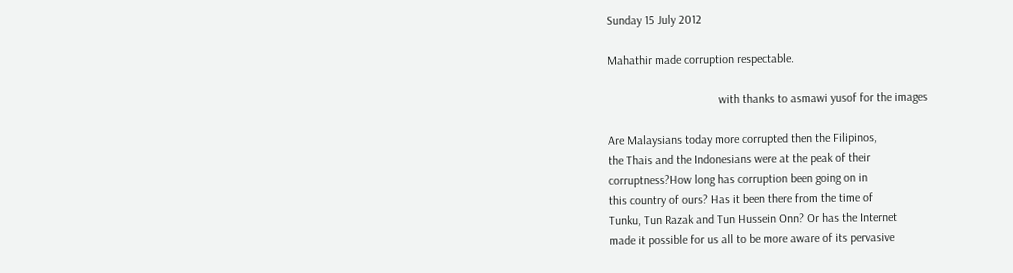Sunday 15 July 2012

Mahathir made corruption respectable.

                                     with thanks to asmawi yusof for the images

Are Malaysians today more corrupted then the Filipinos,
the Thais and the Indonesians were at the peak of their
corruptness?How long has corruption been going on in
this country of ours? Has it been there from the time of
Tunku, Tun Razak and Tun Hussein Onn? Or has the Internet
made it possible for us all to be more aware of its pervasive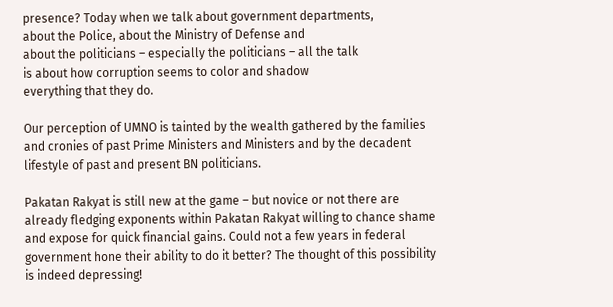presence? Today when we talk about government departments,
about the Police, about the Ministry of Defense and
about the politicians – especially the politicians – all the talk
is about how corruption seems to color and shadow
everything that they do.

Our perception of UMNO is tainted by the wealth gathered by the families and cronies of past Prime Ministers and Ministers and by the decadent lifestyle of past and present BN politicians.

Pakatan Rakyat is still new at the game – but novice or not there are already fledging exponents within Pakatan Rakyat willing to chance shame and expose for quick financial gains. Could not a few years in federal government hone their ability to do it better? The thought of this possibility is indeed depressing!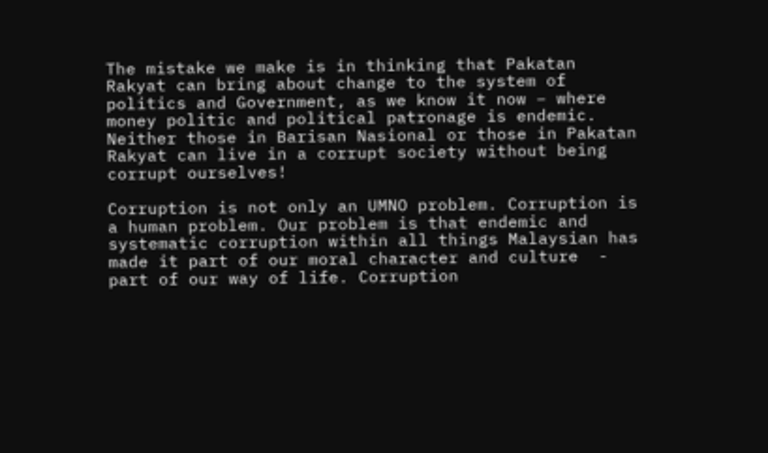The mistake we make is in thinking that Pakatan Rakyat can bring about change to the system of politics and Government, as we know it now – where money politic and political patronage is endemic. Neither those in Barisan Nasional or those in Pakatan Rakyat can live in a corrupt society without being corrupt ourselves!

Corruption is not only an UMNO problem. Corruption is a human problem. Our problem is that endemic and systematic corruption within all things Malaysian has made it part of our moral character and culture  - part of our way of life. Corruption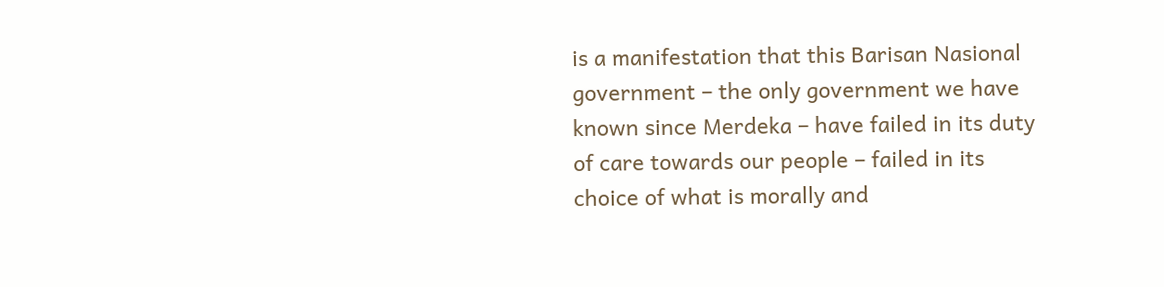is a manifestation that this Barisan Nasional government – the only government we have known since Merdeka – have failed in its duty of care towards our people – failed in its choice of what is morally and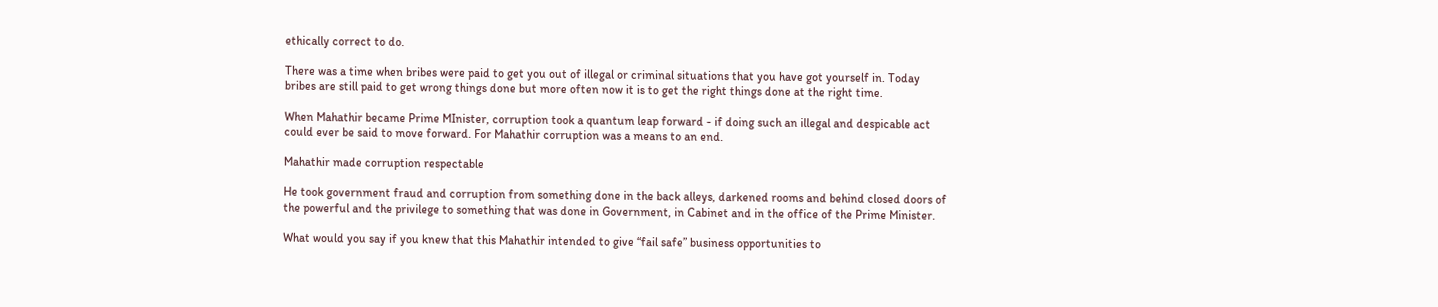ethically correct to do.

There was a time when bribes were paid to get you out of illegal or criminal situations that you have got yourself in. Today bribes are still paid to get wrong things done but more often now it is to get the right things done at the right time.

When Mahathir became Prime MInister, corruption took a quantum leap forward - if doing such an illegal and despicable act could ever be said to move forward. For Mahathir corruption was a means to an end.

Mahathir made corruption respectable

He took government fraud and corruption from something done in the back alleys, darkened rooms and behind closed doors of the powerful and the privilege to something that was done in Government, in Cabinet and in the office of the Prime Minister.

What would you say if you knew that this Mahathir intended to give “fail safe” business opportunities to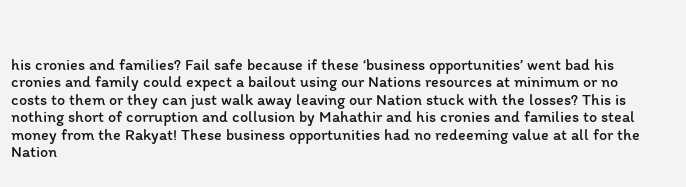his cronies and families? Fail safe because if these ‘business opportunities’ went bad his cronies and family could expect a bailout using our Nations resources at minimum or no costs to them or they can just walk away leaving our Nation stuck with the losses? This is nothing short of corruption and collusion by Mahathir and his cronies and families to steal money from the Rakyat! These business opportunities had no redeeming value at all for the Nation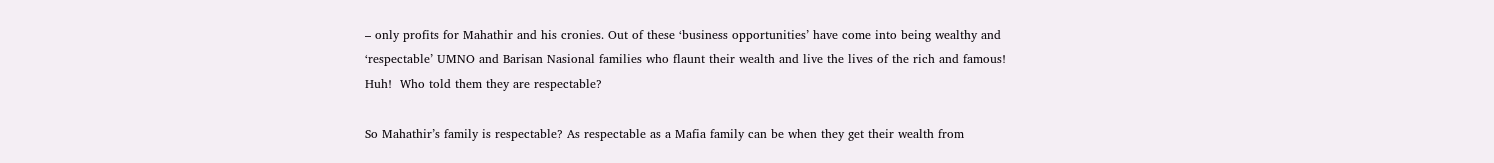– only profits for Mahathir and his cronies. Out of these ‘business opportunities’ have come into being wealthy and ‘respectable’ UMNO and Barisan Nasional families who flaunt their wealth and live the lives of the rich and famous! Huh!  Who told them they are respectable?

So Mahathir’s family is respectable? As respectable as a Mafia family can be when they get their wealth from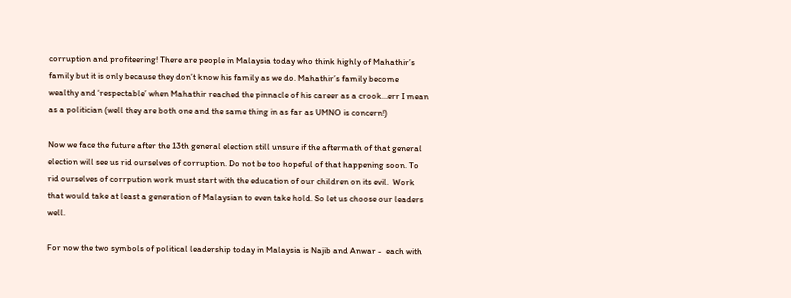corruption and profiteering! There are people in Malaysia today who think highly of Mahathir’s family but it is only because they don’t know his family as we do. Mahathir’s family become wealthy and ‘respectable’ when Mahathir reached the pinnacle of his career as a crook…err I mean as a politician (well they are both one and the same thing in as far as UMNO is concern!)

Now we face the future after the 13th general election still unsure if the aftermath of that general election will see us rid ourselves of corruption. Do not be too hopeful of that happening soon. To rid ourselves of corrpution work must start with the education of our children on its evil.  Work that would take at least a generation of Malaysian to even take hold. So let us choose our leaders well.

For now the two symbols of political leadership today in Malaysia is Najib and Anwar -  each with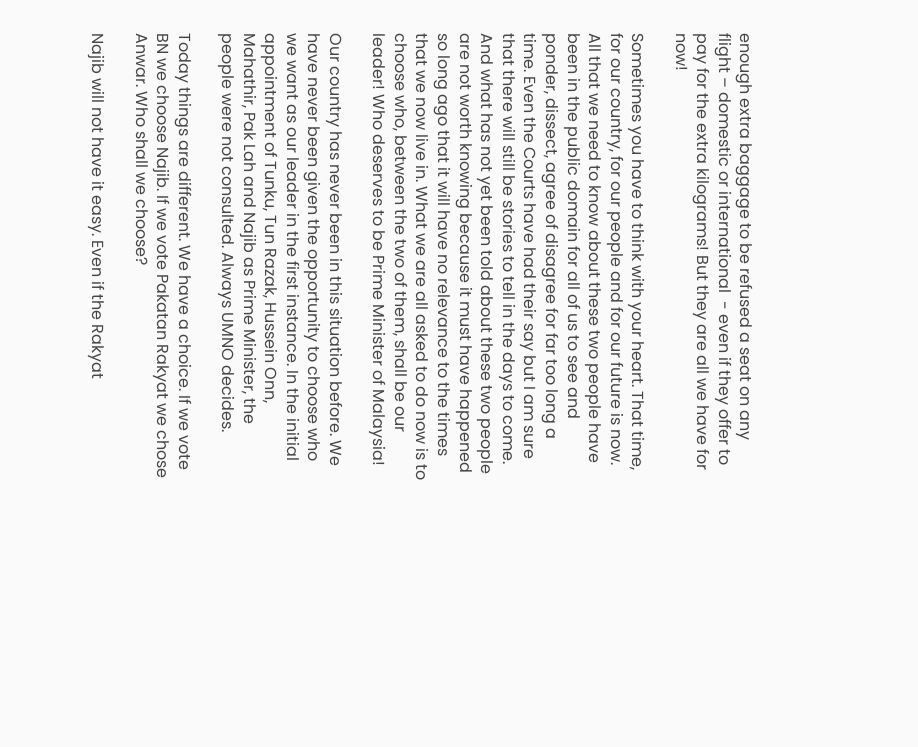enough extra baggage to be refused a seat on any flight – domestic or international  - even if they offer to pay for the extra kilograms! But they are all we have for now!

Sometimes you have to think with your heart. That time, for our country, for our people and for our future is now. All that we need to know about these two people have been in the public domain for all of us to see and ponder, dissect, agree of disagree for far too long a time. Even the Courts have had their say but I am sure that there will still be stories to tell in the days to come. And what has not yet been told about these two people are not worth knowing because it must have happened so long ago that it will have no relevance to the times that we now live in. What we are all asked to do now is to choose who, between the two of them, shall be our leader! Who deserves to be Prime Minister of Malaysia!

Our country has never been in this situation before. We have never been given the opportunity to choose who we want as our leader in the first instance. In the initial appointment of Tunku, Tun Razak, Hussein Onn, Mahathir, Pak Lah and Najib as Prime Minister, the people were not consulted. Always UMNO decides.

Today things are different. We have a choice. If we vote BN we choose Najib. If we vote Pakatan Rakyat we chose Anwar. Who shall we choose?

Najib will not have it easy. Even if the Rakyat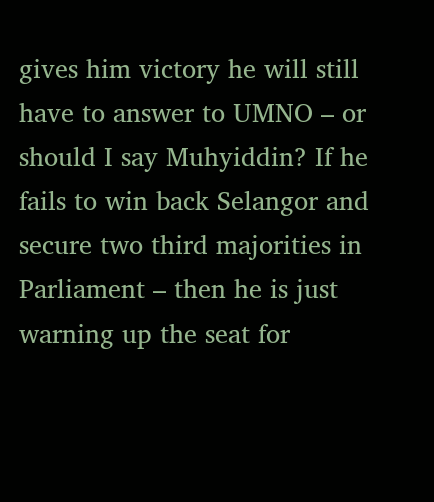gives him victory he will still have to answer to UMNO – or should I say Muhyiddin? If he fails to win back Selangor and secure two third majorities in Parliament – then he is just warning up the seat for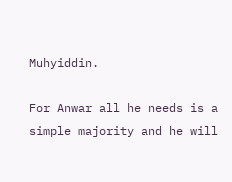Muhyiddin.

For Anwar all he needs is a simple majority and he will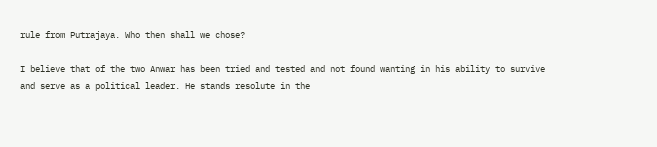rule from Putrajaya. Who then shall we chose?

I believe that of the two Anwar has been tried and tested and not found wanting in his ability to survive and serve as a political leader. He stands resolute in the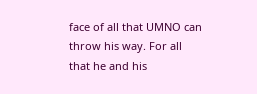face of all that UMNO can throw his way. For all that he and his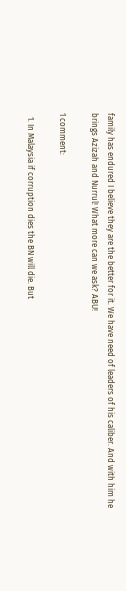family has endured I believe they are the better for it. We have need of leaders of his caliber. And with him he brings Azizah and Nurrul! What more can we ask? ABU!

1 comment:

  1. In Malaysia if corruption dies the BN will die. But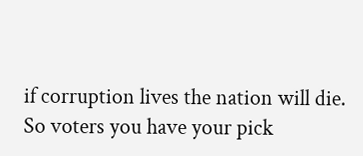if corruption lives the nation will die. So voters you have your pick